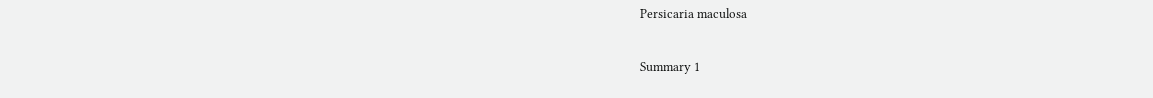Persicaria maculosa

Summary 1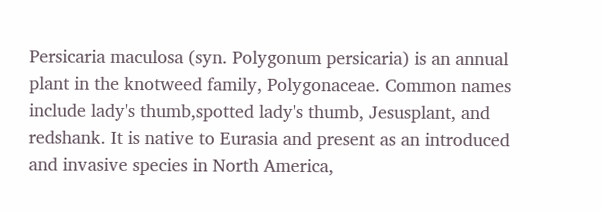Persicaria maculosa (syn. Polygonum persicaria) is an annual plant in the knotweed family, Polygonaceae. Common names include lady's thumb,spotted lady's thumb, Jesusplant, and redshank. It is native to Eurasia and present as an introduced and invasive species in North America,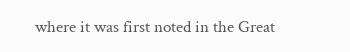where it was first noted in the Great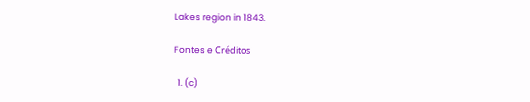Lakes region in 1843.

Fontes e Créditos

  1. (c)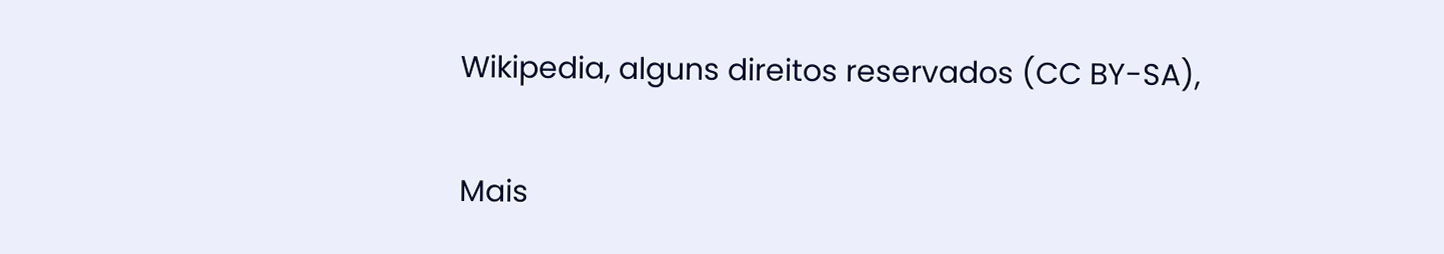Wikipedia, alguns direitos reservados (CC BY-SA),

Mais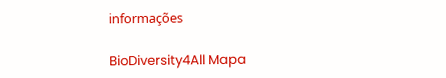informações

BioDiversity4All Mapa